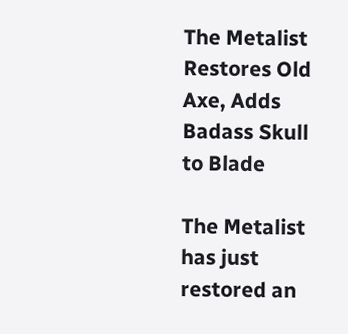The Metalist Restores Old Axe, Adds Badass Skull to Blade

The Metalist has just restored an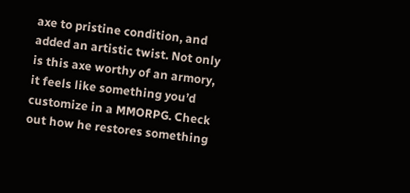axe to pristine condition, and added an artistic twist. Not only is this axe worthy of an armory, it feels like something you’d customize in a MMORPG. Check out how he restores something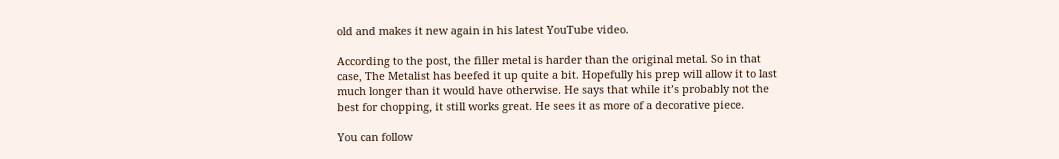old and makes it new again in his latest YouTube video.

According to the post, the filler metal is harder than the original metal. So in that case, The Metalist has beefed it up quite a bit. Hopefully his prep will allow it to last much longer than it would have otherwise. He says that while it’s probably not the best for chopping, it still works great. He sees it as more of a decorative piece.

You can follow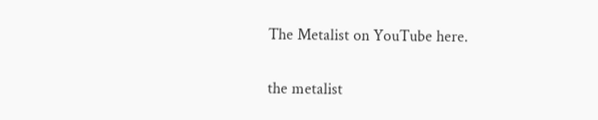The Metalist on YouTube here.

the metalist